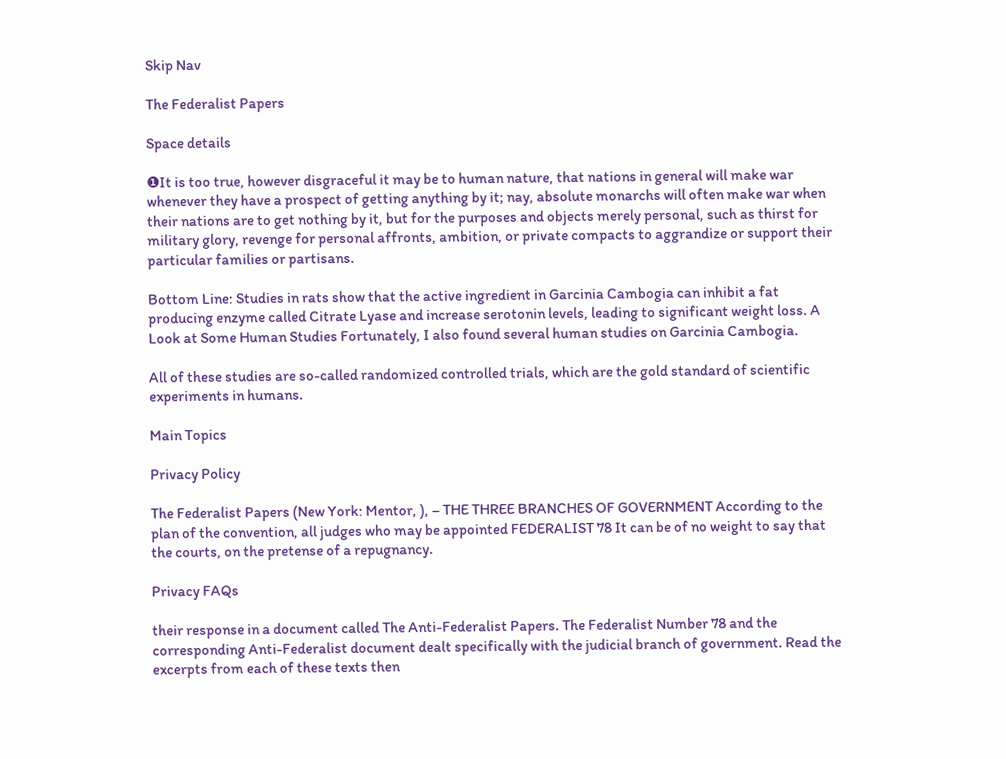Skip Nav

The Federalist Papers

Space details

❶It is too true, however disgraceful it may be to human nature, that nations in general will make war whenever they have a prospect of getting anything by it; nay, absolute monarchs will often make war when their nations are to get nothing by it, but for the purposes and objects merely personal, such as thirst for military glory, revenge for personal affronts, ambition, or private compacts to aggrandize or support their particular families or partisans.

Bottom Line: Studies in rats show that the active ingredient in Garcinia Cambogia can inhibit a fat producing enzyme called Citrate Lyase and increase serotonin levels, leading to significant weight loss. A Look at Some Human Studies Fortunately, I also found several human studies on Garcinia Cambogia.

All of these studies are so-called randomized controlled trials, which are the gold standard of scientific experiments in humans.

Main Topics

Privacy Policy

The Federalist Papers (New York: Mentor, ), – THE THREE BRANCHES OF GOVERNMENT According to the plan of the convention, all judges who may be appointed FEDERALIST 78 It can be of no weight to say that the courts, on the pretense of a repugnancy.

Privacy FAQs

their response in a document called The Anti-Federalist Papers. The Federalist Number 78 and the corresponding Anti-Federalist document dealt specifically with the judicial branch of government. Read the excerpts from each of these texts then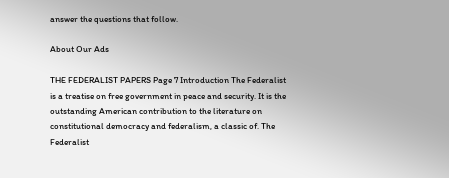answer the questions that follow.

About Our Ads

THE FEDERALIST PAPERS Page 7 Introduction The Federalist is a treatise on free government in peace and security. It is the outstanding American contribution to the literature on constitutional democracy and federalism, a classic of. The Federalist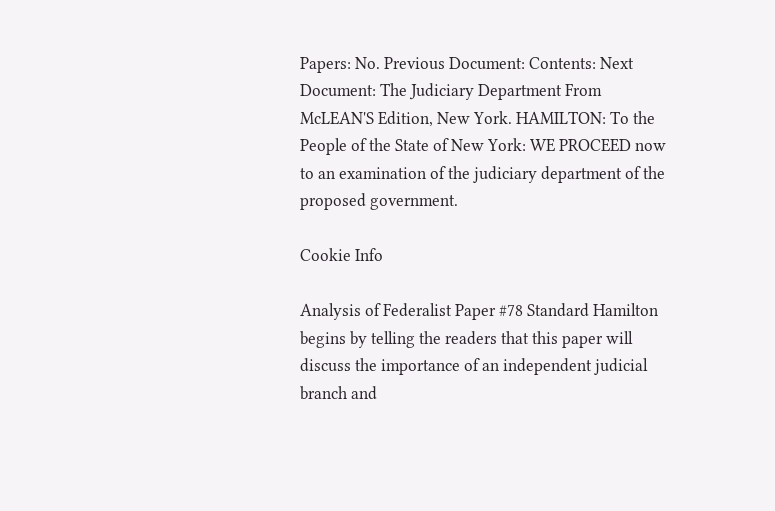Papers: No. Previous Document: Contents: Next Document: The Judiciary Department From McLEAN'S Edition, New York. HAMILTON: To the People of the State of New York: WE PROCEED now to an examination of the judiciary department of the proposed government.

Cookie Info

Analysis of Federalist Paper #78 Standard Hamilton begins by telling the readers that this paper will discuss the importance of an independent judicial branch and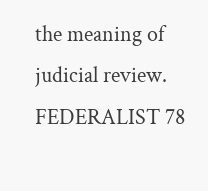the meaning of judicial review. FEDERALIST 78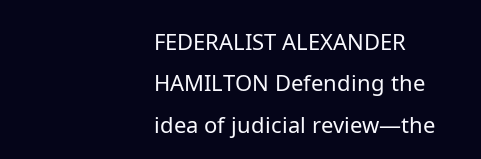FEDERALIST ALEXANDER HAMILTON Defending the idea of judicial review—the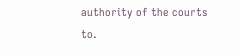authority of the courts to.